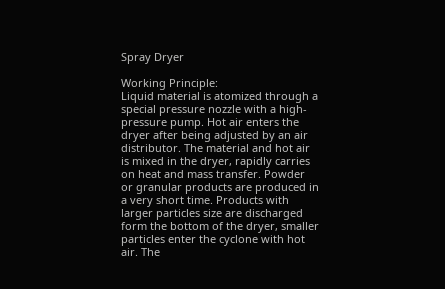Spray Dryer

Working Principle:
Liquid material is atomized through a special pressure nozzle with a high-pressure pump. Hot air enters the dryer after being adjusted by an air distributor. The material and hot air is mixed in the dryer, rapidly carries on heat and mass transfer. Powder or granular products are produced in a very short time. Products with larger particles size are discharged form the bottom of the dryer, smaller particles enter the cyclone with hot air. The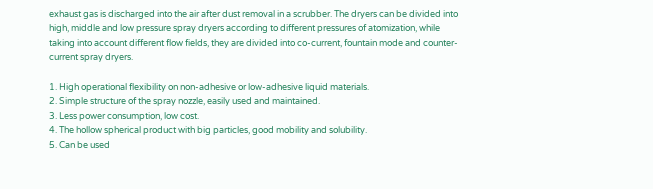exhaust gas is discharged into the air after dust removal in a scrubber. The dryers can be divided into high, middle and low pressure spray dryers according to different pressures of atomization, while taking into account different flow fields, they are divided into co-current, fountain mode and counter-current spray dryers.

1. High operational flexibility on non-adhesive or low-adhesive liquid materials.
2. Simple structure of the spray nozzle, easily used and maintained.
3. Less power consumption, low cost.
4. The hollow spherical product with big particles, good mobility and solubility.
5. Can be used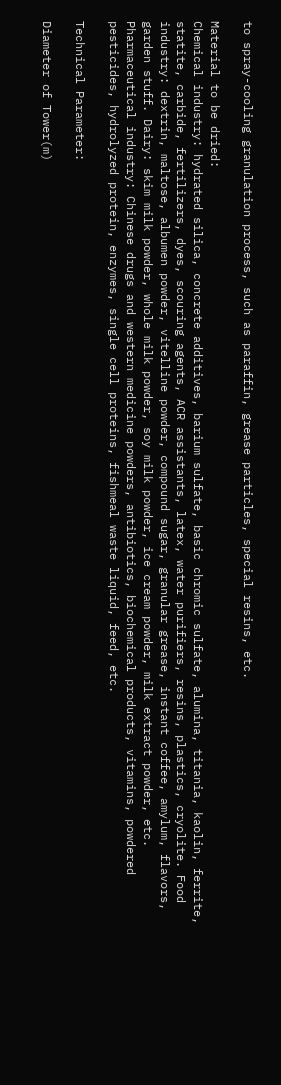to spray-cooling granulation process, such as paraffin, grease particles, special resins, etc.

Material to be dried:
Chemical industry: hydrated silica, concrete additives, barium sulfate, basic chromic sulfate, alumina, titania, kaolin, ferrite, statite, carbide, fertilizers, dyes, scouring agents, ACR assistants, latex, water purifiers, resins, plastics, cryolite. Food industry: dextrin, maltose, albumen powder, vitelline powder, compound sugar, granular grease, instant coffee, amylum, flavors, garden stuff. Dairy: skim milk powder, whole milk powder, soy milk powder, ice cream powder, milk extract powder, etc. Pharmaceutical industry: Chinese drugs and western medicine powders, antibiotics, biochemical products, vitamins, powdered pesticides, hydrolyzed protein, enzymes, single cell proteins, fishmeal waste liquid, feed, etc.

Technical Parameter:

Diameter of Tower(m)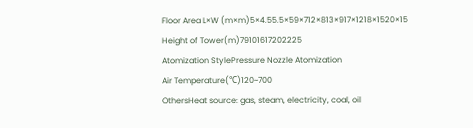Floor Area L×W (m×m)5×4.55.5×59×712×813×917×1218×1520×15
Height of Tower(m)79101617202225
Atomization StylePressure Nozzle Atomization
Air Temperature(℃)120~700
OthersHeat source: gas, steam, electricity, coal, oil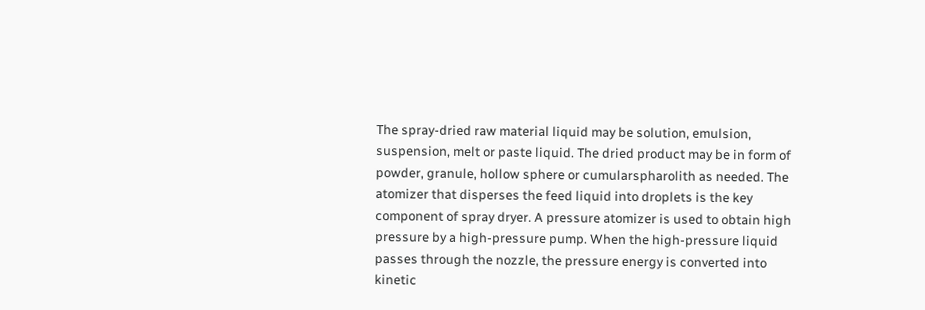The spray-dried raw material liquid may be solution, emulsion, suspension, melt or paste liquid. The dried product may be in form of powder, granule, hollow sphere or cumularspharolith as needed. The atomizer that disperses the feed liquid into droplets is the key component of spray dryer. A pressure atomizer is used to obtain high pressure by a high-pressure pump. When the high-pressure liquid passes through the nozzle, the pressure energy is converted into kinetic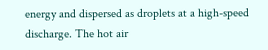energy and dispersed as droplets at a high-speed discharge. The hot air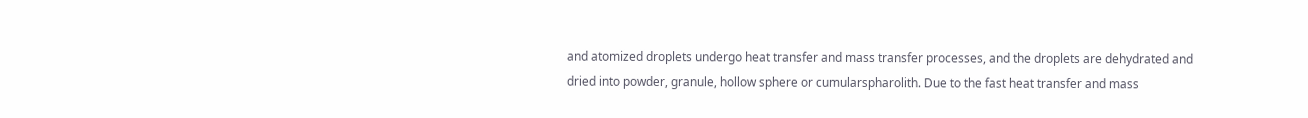and atomized droplets undergo heat transfer and mass transfer processes, and the droplets are dehydrated and dried into powder, granule, hollow sphere or cumularspharolith. Due to the fast heat transfer and mass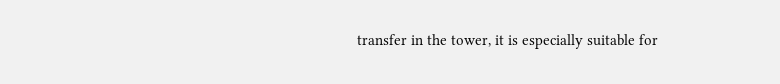transfer in the tower, it is especially suitable for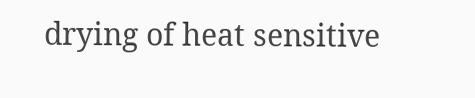drying of heat sensitive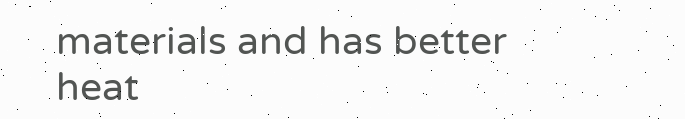materials and has better heat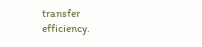transfer efficiency.